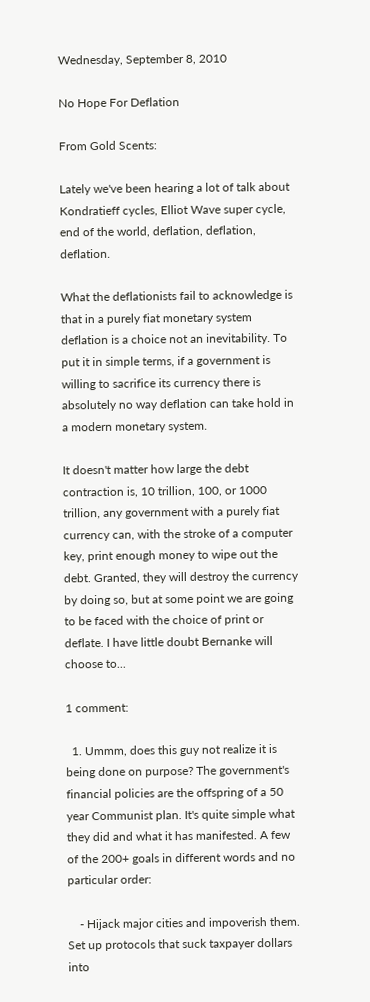Wednesday, September 8, 2010

No Hope For Deflation

From Gold Scents:

Lately we've been hearing a lot of talk about Kondratieff cycles, Elliot Wave super cycle, end of the world, deflation, deflation, deflation.

What the deflationists fail to acknowledge is that in a purely fiat monetary system deflation is a choice not an inevitability. To put it in simple terms, if a government is willing to sacrifice its currency there is absolutely no way deflation can take hold in a modern monetary system.

It doesn't matter how large the debt contraction is, 10 trillion, 100, or 1000 trillion, any government with a purely fiat currency can, with the stroke of a computer key, print enough money to wipe out the debt. Granted, they will destroy the currency by doing so, but at some point we are going to be faced with the choice of print or deflate. I have little doubt Bernanke will choose to...

1 comment:

  1. Ummm, does this guy not realize it is being done on purpose? The government's financial policies are the offspring of a 50 year Communist plan. It's quite simple what they did and what it has manifested. A few of the 200+ goals in different words and no particular order:

    - Hijack major cities and impoverish them. Set up protocols that suck taxpayer dollars into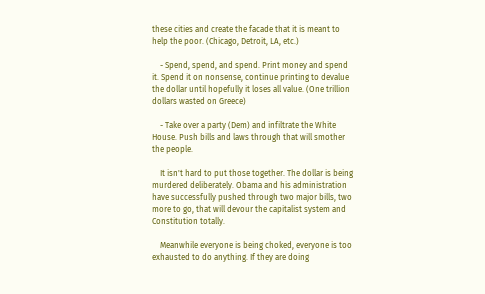these cities and create the facade that it is meant to help the poor. (Chicago, Detroit, LA, etc.)

    - Spend, spend, and spend. Print money and spend it. Spend it on nonsense, continue printing to devalue the dollar until hopefully it loses all value. (One trillion dollars wasted on Greece)

    - Take over a party (Dem) and infiltrate the White House. Push bills and laws through that will smother the people.

    It isn't hard to put those together. The dollar is being murdered deliberately. Obama and his administration have successfully pushed through two major bills, two more to go, that will devour the capitalist system and Constitution totally.

    Meanwhile everyone is being choked, everyone is too exhausted to do anything. If they are doing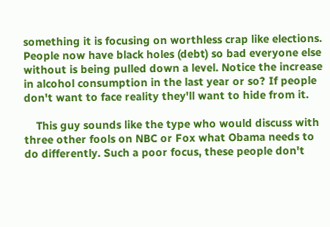something it is focusing on worthless crap like elections. People now have black holes (debt) so bad everyone else without is being pulled down a level. Notice the increase in alcohol consumption in the last year or so? If people don't want to face reality they'll want to hide from it.

    This guy sounds like the type who would discuss with three other fools on NBC or Fox what Obama needs to do differently. Such a poor focus, these people don't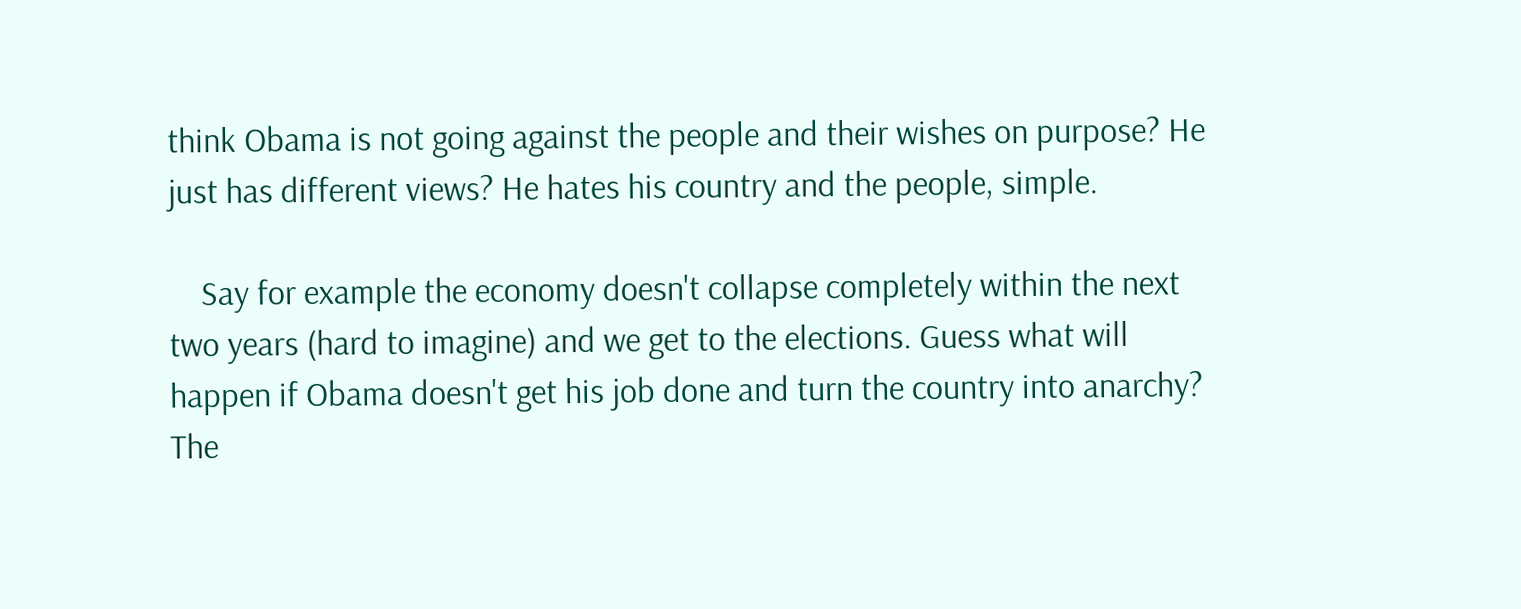think Obama is not going against the people and their wishes on purpose? He just has different views? He hates his country and the people, simple.

    Say for example the economy doesn't collapse completely within the next two years (hard to imagine) and we get to the elections. Guess what will happen if Obama doesn't get his job done and turn the country into anarchy? The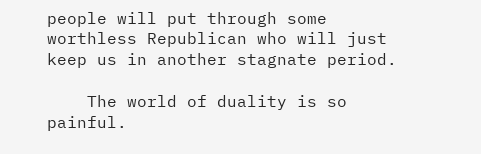people will put through some worthless Republican who will just keep us in another stagnate period.

    The world of duality is so painful.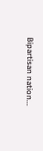Bipartisan nation...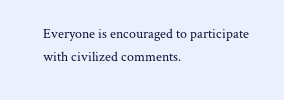Everyone is encouraged to participate with civilized comments.